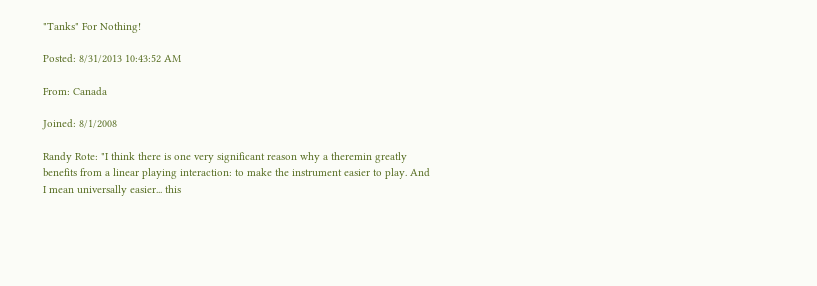"Tanks" For Nothing!

Posted: 8/31/2013 10:43:52 AM

From: Canada

Joined: 8/1/2008

Randy Rote: "I think there is one very significant reason why a theremin greatly benefits from a linear playing interaction: to make the instrument easier to play. And I mean universally easier... this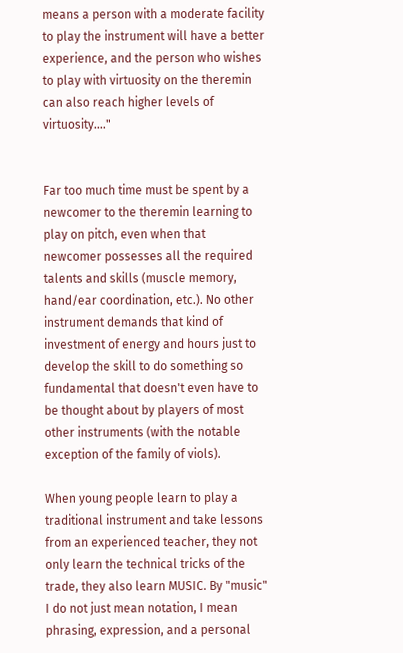means a person with a moderate facility to play the instrument will have a better experience, and the person who wishes to play with virtuosity on the theremin can also reach higher levels of virtuosity...."


Far too much time must be spent by a newcomer to the theremin learning to play on pitch, even when that newcomer possesses all the required talents and skills (muscle memory, hand/ear coordination, etc.). No other instrument demands that kind of investment of energy and hours just to develop the skill to do something so fundamental that doesn't even have to be thought about by players of most other instruments (with the notable exception of the family of viols).

When young people learn to play a traditional instrument and take lessons from an experienced teacher, they not only learn the technical tricks of the trade, they also learn MUSIC. By "music" I do not just mean notation, I mean phrasing, expression, and a personal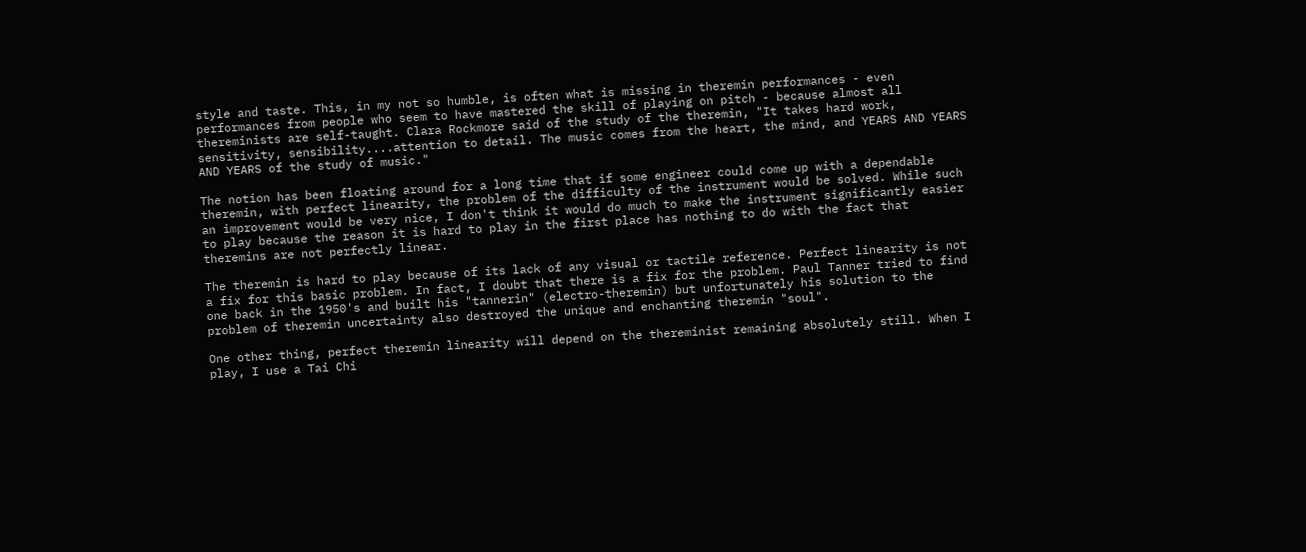style and taste. This, in my not so humble, is often what is missing in theremin performances - even performances from people who seem to have mastered the skill of playing on pitch - because almost all thereminists are self-taught. Clara Rockmore said of the study of the theremin, "It takes hard work, sensitivity, sensibility....attention to detail. The music comes from the heart, the mind, and YEARS AND YEARS AND YEARS of the study of music."

The notion has been floating around for a long time that if some engineer could come up with a dependable theremin, with perfect linearity, the problem of the difficulty of the instrument would be solved. While such an improvement would be very nice, I don't think it would do much to make the instrument significantly easier to play because the reason it is hard to play in the first place has nothing to do with the fact that theremins are not perfectly linear.

The theremin is hard to play because of its lack of any visual or tactile reference. Perfect linearity is not a fix for this basic problem. In fact, I doubt that there is a fix for the problem. Paul Tanner tried to find one back in the 1950's and built his "tannerin" (electro-theremin) but unfortunately his solution to the problem of theremin uncertainty also destroyed the unique and enchanting theremin "soul".

One other thing, perfect theremin linearity will depend on the thereminist remaining absolutely still. When I play, I use a Tai Chi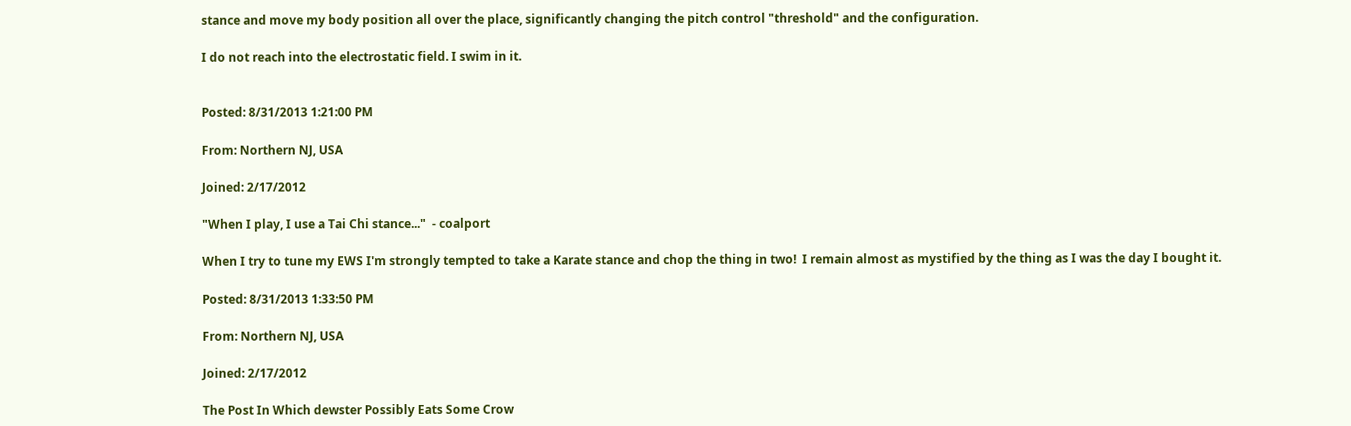stance and move my body position all over the place, significantly changing the pitch control "threshold" and the configuration.

I do not reach into the electrostatic field. I swim in it.


Posted: 8/31/2013 1:21:00 PM

From: Northern NJ, USA

Joined: 2/17/2012

"When I play, I use a Tai Chi stance..."  - coalport

When I try to tune my EWS I'm strongly tempted to take a Karate stance and chop the thing in two!  I remain almost as mystified by the thing as I was the day I bought it.

Posted: 8/31/2013 1:33:50 PM

From: Northern NJ, USA

Joined: 2/17/2012

The Post In Which dewster Possibly Eats Some Crow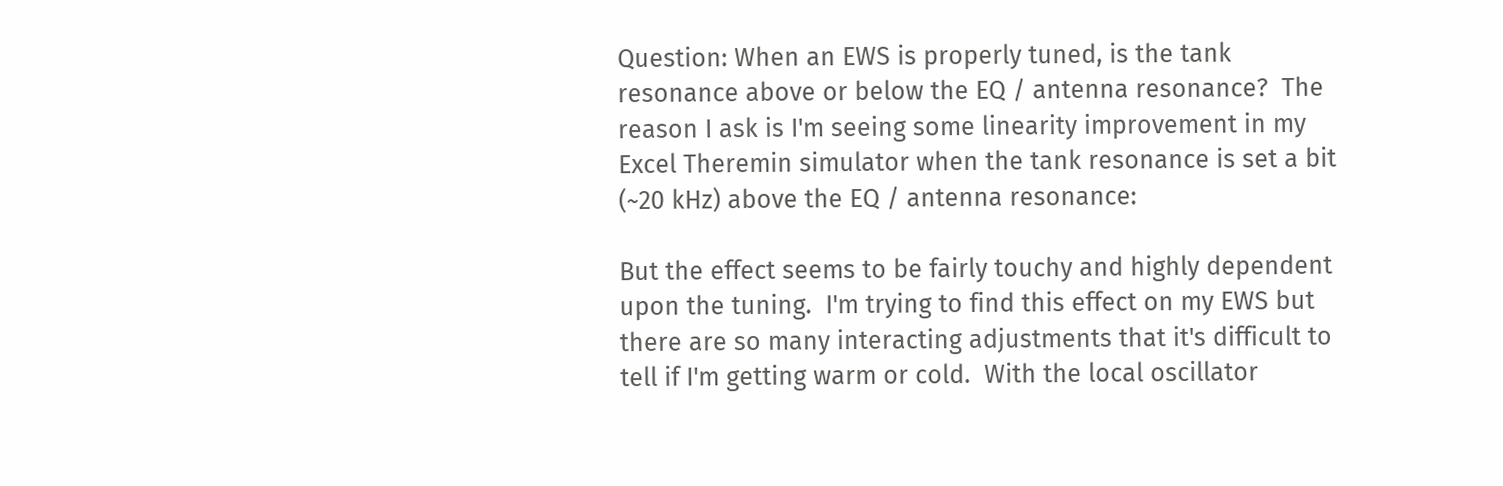Question: When an EWS is properly tuned, is the tank resonance above or below the EQ / antenna resonance?  The reason I ask is I'm seeing some linearity improvement in my Excel Theremin simulator when the tank resonance is set a bit (~20 kHz) above the EQ / antenna resonance:

But the effect seems to be fairly touchy and highly dependent upon the tuning.  I'm trying to find this effect on my EWS but there are so many interacting adjustments that it's difficult to tell if I'm getting warm or cold.  With the local oscillator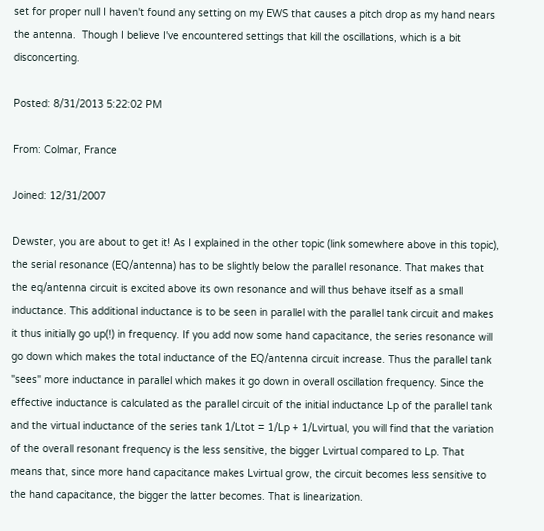set for proper null I haven't found any setting on my EWS that causes a pitch drop as my hand nears the antenna.  Though I believe I've encountered settings that kill the oscillations, which is a bit disconcerting.

Posted: 8/31/2013 5:22:02 PM

From: Colmar, France

Joined: 12/31/2007

Dewster, you are about to get it! As I explained in the other topic (link somewhere above in this topic), the serial resonance (EQ/antenna) has to be slightly below the parallel resonance. That makes that the eq/antenna circuit is excited above its own resonance and will thus behave itself as a small inductance. This additional inductance is to be seen in parallel with the parallel tank circuit and makes it thus initially go up(!) in frequency. If you add now some hand capacitance, the series resonance will go down which makes the total inductance of the EQ/antenna circuit increase. Thus the parallel tank "sees" more inductance in parallel which makes it go down in overall oscillation frequency. Since the effective inductance is calculated as the parallel circuit of the initial inductance Lp of the parallel tank and the virtual inductance of the series tank 1/Ltot = 1/Lp + 1/Lvirtual, you will find that the variation of the overall resonant frequency is the less sensitive, the bigger Lvirtual compared to Lp. That means that, since more hand capacitance makes Lvirtual grow, the circuit becomes less sensitive to the hand capacitance, the bigger the latter becomes. That is linearization.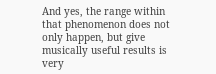And yes, the range within that phenomenon does not only happen, but give musically useful results is very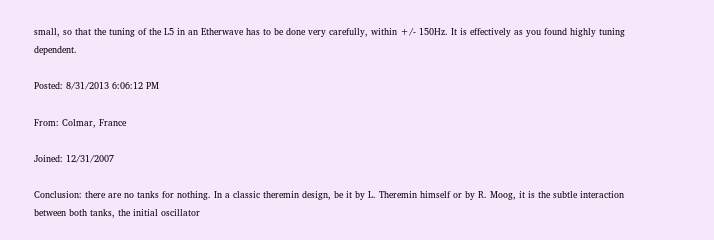small, so that the tuning of the L5 in an Etherwave has to be done very carefully, within +/- 150Hz. It is effectively as you found highly tuning dependent.

Posted: 8/31/2013 6:06:12 PM

From: Colmar, France

Joined: 12/31/2007

Conclusion: there are no tanks for nothing. In a classic theremin design, be it by L. Theremin himself or by R. Moog, it is the subtle interaction between both tanks, the initial oscillator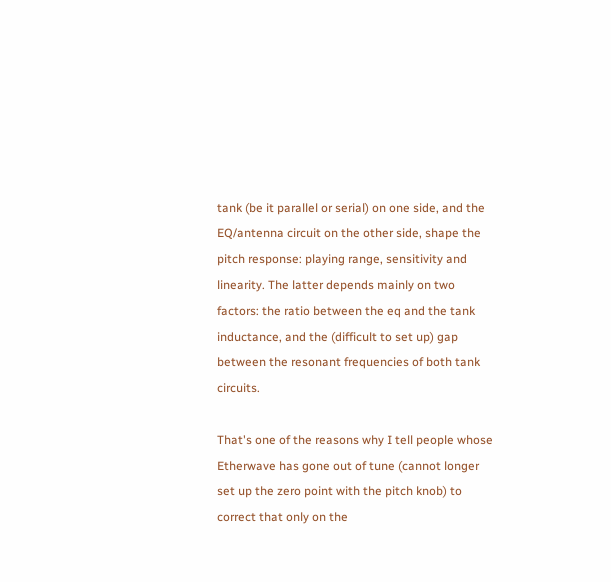tank (be it parallel or serial) on one side, and the EQ/antenna circuit on the other side, shape the pitch response: playing range, sensitivity and linearity. The latter depends mainly on two factors: the ratio between the eq and the tank inductance, and the (difficult to set up) gap between the resonant frequencies of both tank circuits.

That's one of the reasons why I tell people whose Etherwave has gone out of tune (cannot longer set up the zero point with the pitch knob) to correct that only on the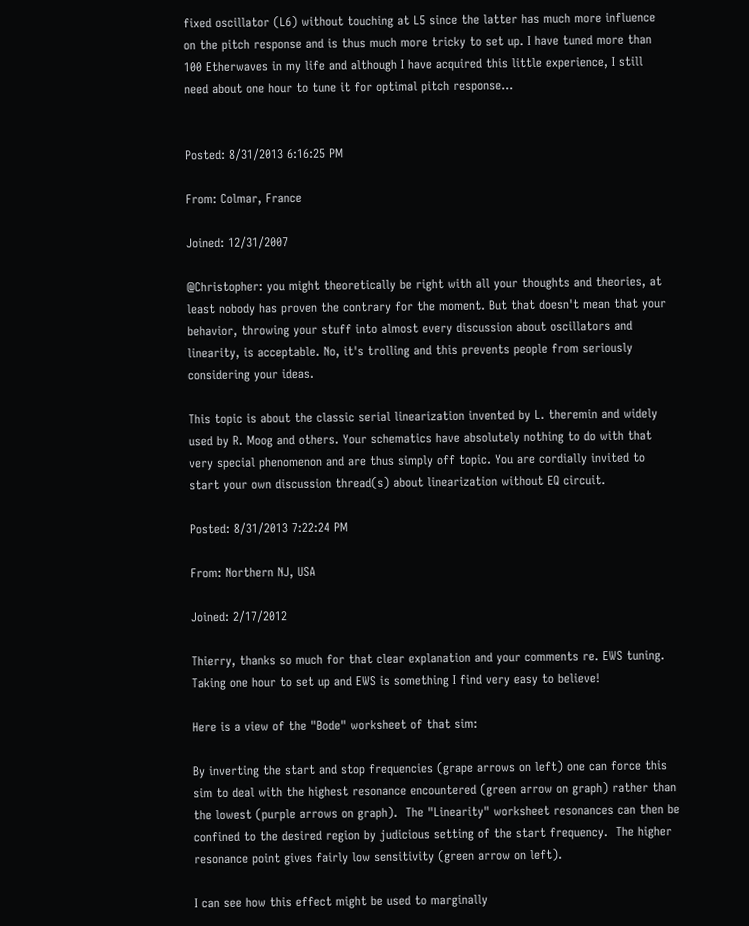fixed oscillator (L6) without touching at L5 since the latter has much more influence on the pitch response and is thus much more tricky to set up. I have tuned more than 100 Etherwaves in my life and although I have acquired this little experience, I still need about one hour to tune it for optimal pitch response...


Posted: 8/31/2013 6:16:25 PM

From: Colmar, France

Joined: 12/31/2007

@Christopher: you might theoretically be right with all your thoughts and theories, at least nobody has proven the contrary for the moment. But that doesn't mean that your behavior, throwing your stuff into almost every discussion about oscillators and linearity, is acceptable. No, it's trolling and this prevents people from seriously considering your ideas.

This topic is about the classic serial linearization invented by L. theremin and widely used by R. Moog and others. Your schematics have absolutely nothing to do with that very special phenomenon and are thus simply off topic. You are cordially invited to start your own discussion thread(s) about linearization without EQ circuit.

Posted: 8/31/2013 7:22:24 PM

From: Northern NJ, USA

Joined: 2/17/2012

Thierry, thanks so much for that clear explanation and your comments re. EWS tuning.  Taking one hour to set up and EWS is something I find very easy to believe!

Here is a view of the "Bode" worksheet of that sim:

By inverting the start and stop frequencies (grape arrows on left) one can force this sim to deal with the highest resonance encountered (green arrow on graph) rather than the lowest (purple arrows on graph).  The "Linearity" worksheet resonances can then be confined to the desired region by judicious setting of the start frequency.  The higher resonance point gives fairly low sensitivity (green arrow on left).

I can see how this effect might be used to marginally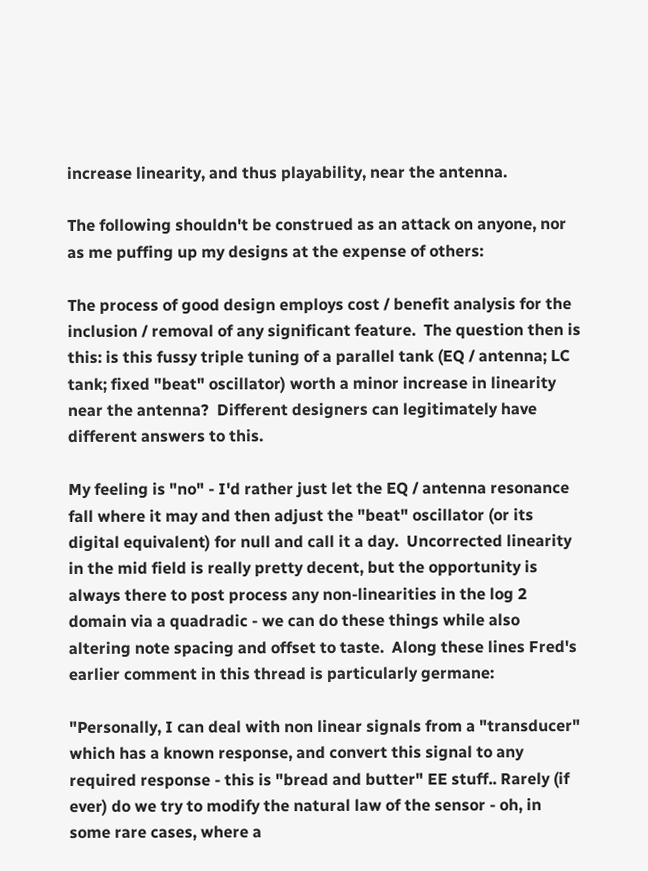increase linearity, and thus playability, near the antenna.

The following shouldn't be construed as an attack on anyone, nor as me puffing up my designs at the expense of others:

The process of good design employs cost / benefit analysis for the inclusion / removal of any significant feature.  The question then is this: is this fussy triple tuning of a parallel tank (EQ / antenna; LC tank; fixed "beat" oscillator) worth a minor increase in linearity near the antenna?  Different designers can legitimately have different answers to this.

My feeling is "no" - I'd rather just let the EQ / antenna resonance fall where it may and then adjust the "beat" oscillator (or its digital equivalent) for null and call it a day.  Uncorrected linearity in the mid field is really pretty decent, but the opportunity is always there to post process any non-linearities in the log 2 domain via a quadradic - we can do these things while also altering note spacing and offset to taste.  Along these lines Fred's earlier comment in this thread is particularly germane:

"Personally, I can deal with non linear signals from a "transducer" which has a known response, and convert this signal to any required response - this is "bread and butter" EE stuff.. Rarely (if ever) do we try to modify the natural law of the sensor - oh, in some rare cases, where a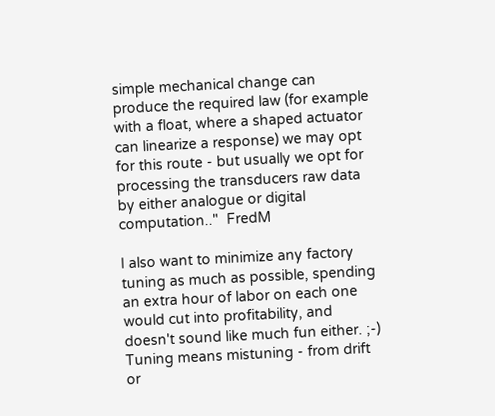simple mechanical change can produce the required law (for example with a float, where a shaped actuator can linearize a response) we may opt for this route - but usually we opt for processing the transducers raw data by either analogue or digital computation.."  FredM

I also want to minimize any factory tuning as much as possible, spending an extra hour of labor on each one would cut into profitability, and doesn't sound like much fun either. ;-)  Tuning means mistuning - from drift or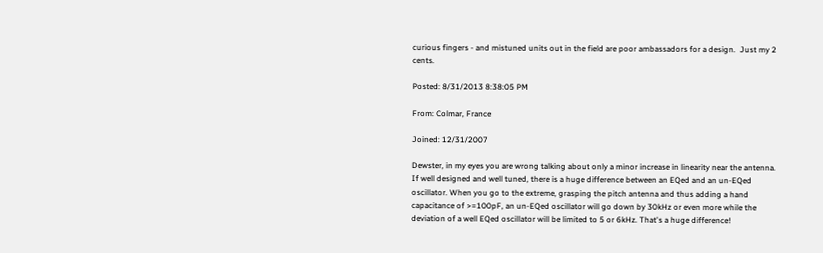curious fingers - and mistuned units out in the field are poor ambassadors for a design.  Just my 2 cents.

Posted: 8/31/2013 8:38:05 PM

From: Colmar, France

Joined: 12/31/2007

Dewster, in my eyes you are wrong talking about only a minor increase in linearity near the antenna. If well designed and well tuned, there is a huge difference between an EQed and an un-EQed oscillator. When you go to the extreme, grasping the pitch antenna and thus adding a hand capacitance of >=100pF, an un-EQed oscillator will go down by 30kHz or even more while the deviation of a well EQed oscillator will be limited to 5 or 6kHz. That's a huge difference!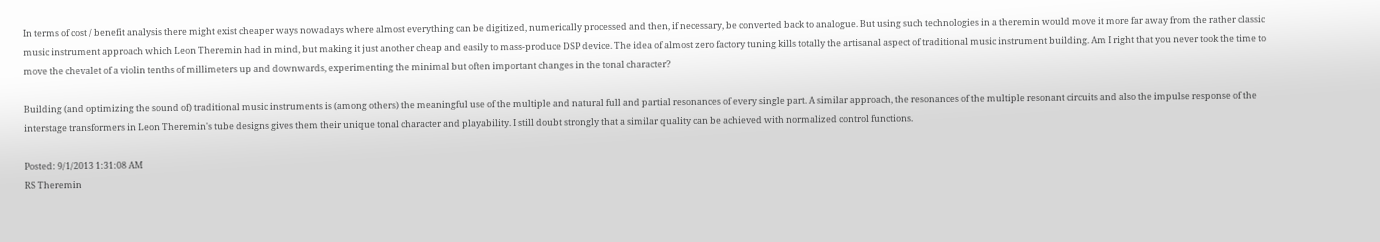In terms of cost / benefit analysis there might exist cheaper ways nowadays where almost everything can be digitized, numerically processed and then, if necessary, be converted back to analogue. But using such technologies in a theremin would move it more far away from the rather classic music instrument approach which Leon Theremin had in mind, but making it just another cheap and easily to mass-produce DSP device. The idea of almost zero factory tuning kills totally the artisanal aspect of traditional music instrument building. Am I right that you never took the time to move the chevalet of a violin tenths of millimeters up and downwards, experimenting the minimal but often important changes in the tonal character?

Building (and optimizing the sound of) traditional music instruments is (among others) the meaningful use of the multiple and natural full and partial resonances of every single part. A similar approach, the resonances of the multiple resonant circuits and also the impulse response of the interstage transformers in Leon Theremin's tube designs gives them their unique tonal character and playability. I still doubt strongly that a similar quality can be achieved with normalized control functions.

Posted: 9/1/2013 1:31:08 AM
RS Theremin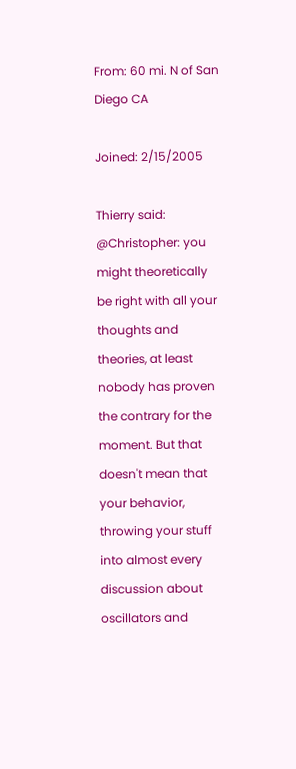From: 60 mi. N of San Diego CA

Joined: 2/15/2005

Thierry said: @Christopher: you might theoretically be right with all your thoughts and theories, at least nobody has proven the contrary for the moment. But that doesn't mean that your behavior, throwing your stuff into almost every discussion about oscillators and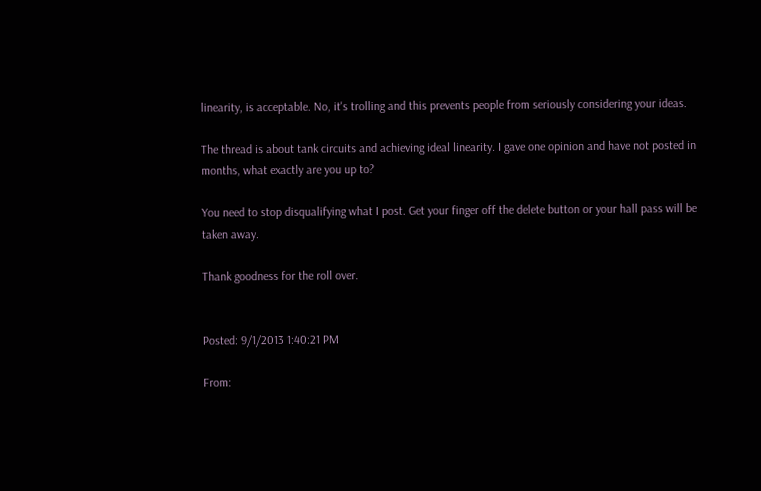linearity, is acceptable. No, it's trolling and this prevents people from seriously considering your ideas.

The thread is about tank circuits and achieving ideal linearity. I gave one opinion and have not posted in months, what exactly are you up to?

You need to stop disqualifying what I post. Get your finger off the delete button or your hall pass will be taken away.

Thank goodness for the roll over.


Posted: 9/1/2013 1:40:21 PM

From: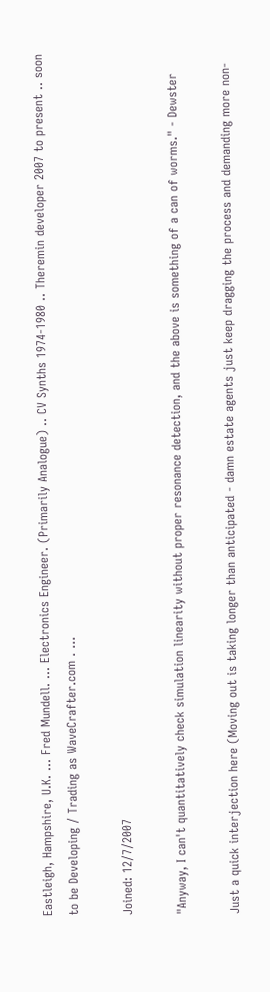Eastleigh, Hampshire, U.K. ... Fred Mundell. ... Electronics Engineer. (Primarily Analogue) .. CV Synths 1974-1980 .. Theremin developer 2007 to present .. soon to be Developing / Trading as WaveCrafter.com . ...

Joined: 12/7/2007

"Anyway, I can't quantitatively check simulation linearity without proper resonance detection, and the above is something of a can of worms." - Dewster

Just a quick interjection here (Moving out is taking longer than anticipated - damn estate agents just keep dragging the process and demanding more non-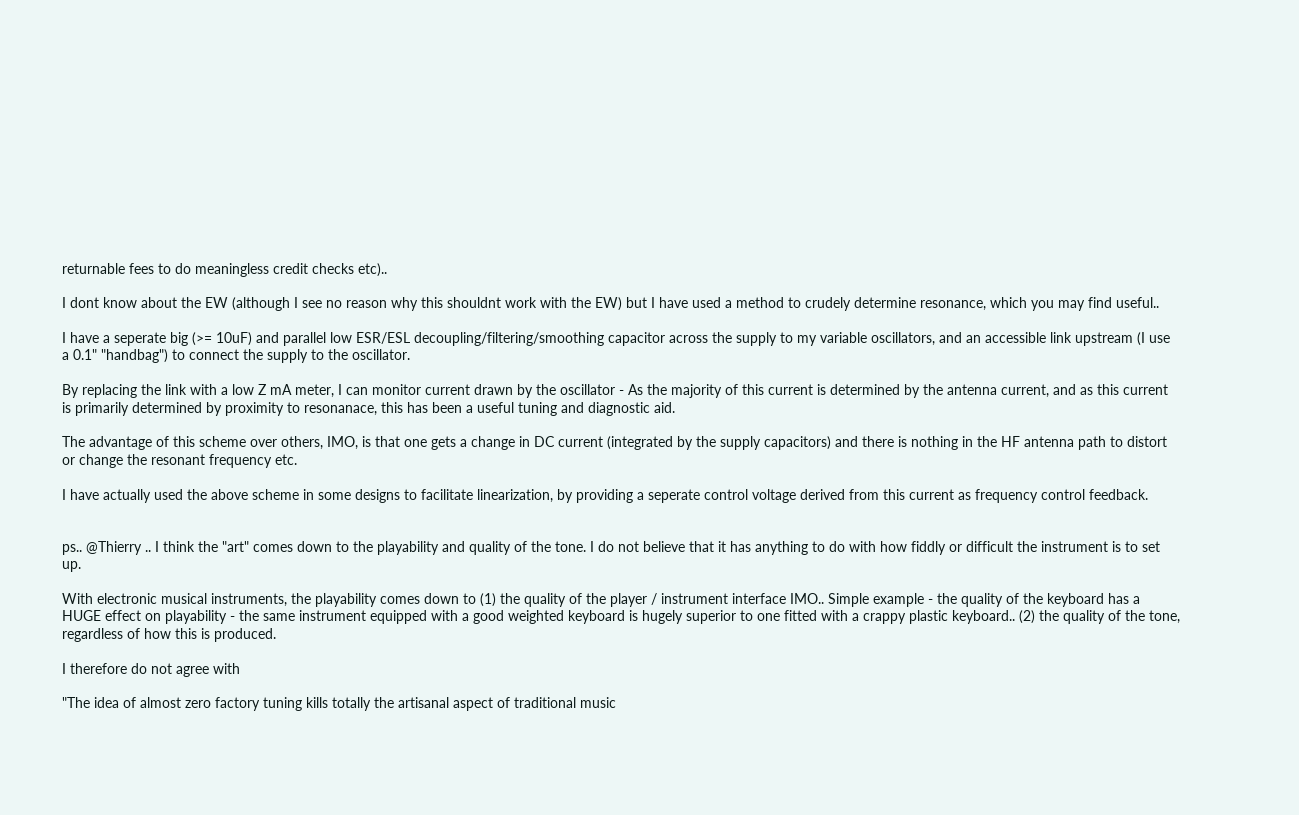returnable fees to do meaningless credit checks etc)..

I dont know about the EW (although I see no reason why this shouldnt work with the EW) but I have used a method to crudely determine resonance, which you may find useful..

I have a seperate big (>= 10uF) and parallel low ESR/ESL decoupling/filtering/smoothing capacitor across the supply to my variable oscillators, and an accessible link upstream (I use a 0.1" "handbag") to connect the supply to the oscillator.

By replacing the link with a low Z mA meter, I can monitor current drawn by the oscillator - As the majority of this current is determined by the antenna current, and as this current is primarily determined by proximity to resonanace, this has been a useful tuning and diagnostic aid.

The advantage of this scheme over others, IMO, is that one gets a change in DC current (integrated by the supply capacitors) and there is nothing in the HF antenna path to distort or change the resonant frequency etc.

I have actually used the above scheme in some designs to facilitate linearization, by providing a seperate control voltage derived from this current as frequency control feedback.


ps.. @Thierry .. I think the "art" comes down to the playability and quality of the tone. I do not believe that it has anything to do with how fiddly or difficult the instrument is to set up.

With electronic musical instruments, the playability comes down to (1) the quality of the player / instrument interface IMO.. Simple example - the quality of the keyboard has a HUGE effect on playability - the same instrument equipped with a good weighted keyboard is hugely superior to one fitted with a crappy plastic keyboard.. (2) the quality of the tone, regardless of how this is produced.

I therefore do not agree with

"The idea of almost zero factory tuning kills totally the artisanal aspect of traditional music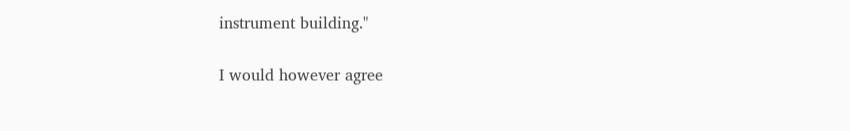instrument building."

I would however agree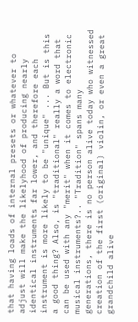that having loads of internal presets or whatever to adjust will make the likelyhood of producing nearly identical instruments far lower, and therefore each instrument is more likely to be "unique" ... But is this a good thing? Also, is "traditional" really a word that can be used with any "merit" when it comes to electronic musical instruments?.. "Tradition" spans many generations, there is no person alive today who witnessed creation of the first (original) violin, or even a great grandchild alive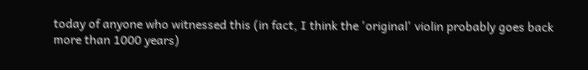today of anyone who witnessed this (in fact, I think the 'original' violin probably goes back more than 1000 years)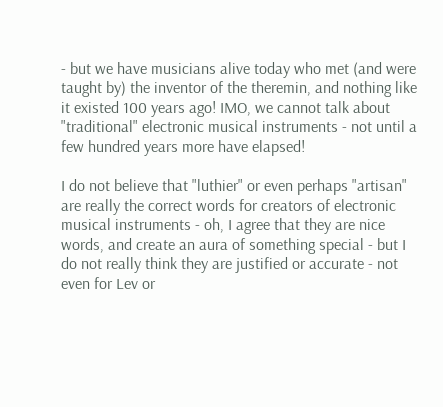- but we have musicians alive today who met (and were taught by) the inventor of the theremin, and nothing like it existed 100 years ago! IMO, we cannot talk about "traditional" electronic musical instruments - not until a few hundred years more have elapsed!

I do not believe that "luthier" or even perhaps "artisan" are really the correct words for creators of electronic musical instruments - oh, I agree that they are nice words, and create an aura of something special - but I do not really think they are justified or accurate - not even for Lev or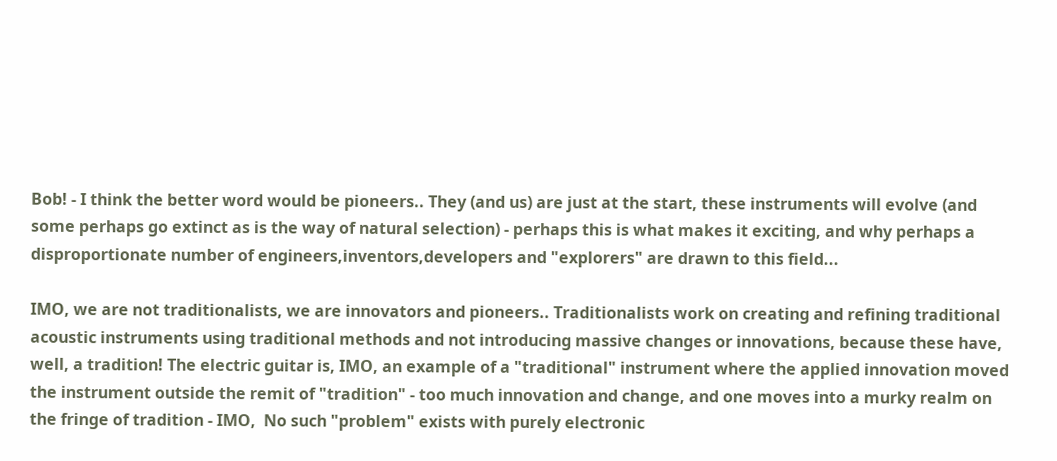Bob! - I think the better word would be pioneers.. They (and us) are just at the start, these instruments will evolve (and some perhaps go extinct as is the way of natural selection) - perhaps this is what makes it exciting, and why perhaps a disproportionate number of engineers,inventors,developers and "explorers" are drawn to this field...

IMO, we are not traditionalists, we are innovators and pioneers.. Traditionalists work on creating and refining traditional acoustic instruments using traditional methods and not introducing massive changes or innovations, because these have, well, a tradition! The electric guitar is, IMO, an example of a "traditional" instrument where the applied innovation moved the instrument outside the remit of "tradition" - too much innovation and change, and one moves into a murky realm on the fringe of tradition - IMO,  No such "problem" exists with purely electronic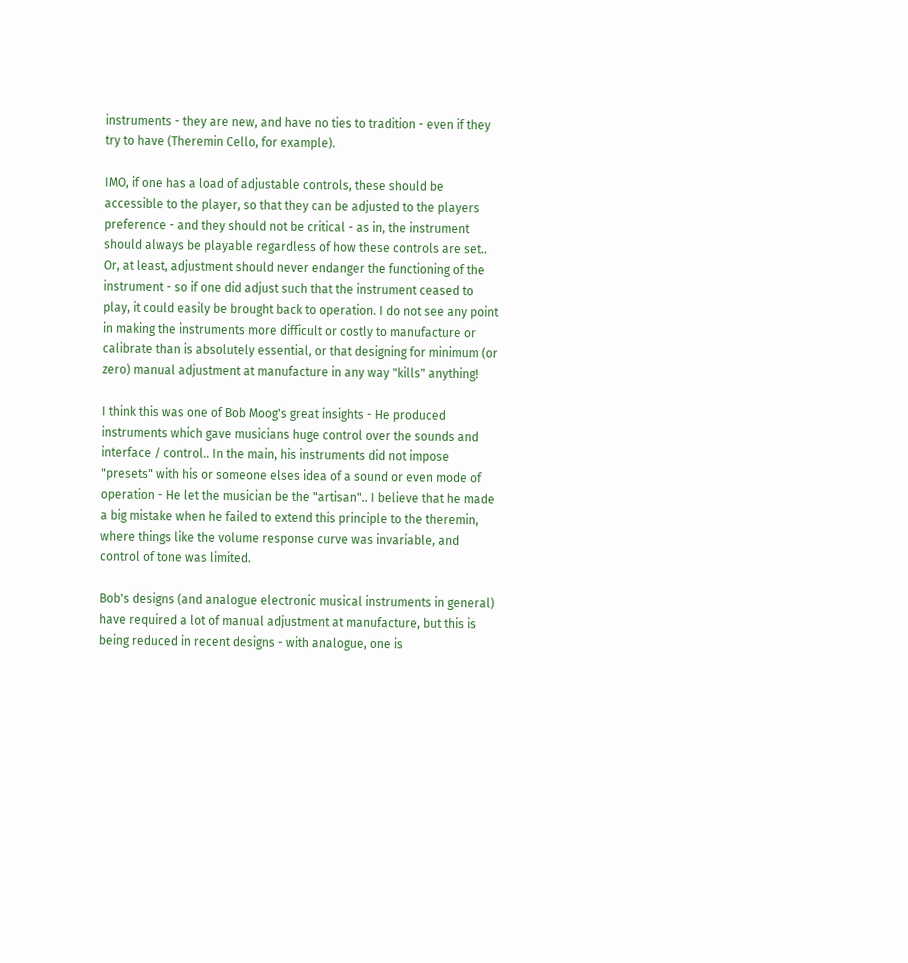instruments - they are new, and have no ties to tradition - even if they try to have (Theremin Cello, for example).

IMO, if one has a load of adjustable controls, these should be accessible to the player, so that they can be adjusted to the players preference - and they should not be critical - as in, the instrument should always be playable regardless of how these controls are set.. Or, at least, adjustment should never endanger the functioning of the instrument - so if one did adjust such that the instrument ceased to play, it could easily be brought back to operation. I do not see any point in making the instruments more difficult or costly to manufacture or calibrate than is absolutely essential, or that designing for minimum (or zero) manual adjustment at manufacture in any way "kills" anything!

I think this was one of Bob Moog's great insights - He produced instruments which gave musicians huge control over the sounds and interface / control.. In the main, his instruments did not impose "presets" with his or someone elses idea of a sound or even mode of operation - He let the musician be the "artisan".. I believe that he made a big mistake when he failed to extend this principle to the theremin, where things like the volume response curve was invariable, and control of tone was limited.

Bob's designs (and analogue electronic musical instruments in general) have required a lot of manual adjustment at manufacture, but this is being reduced in recent designs - with analogue, one is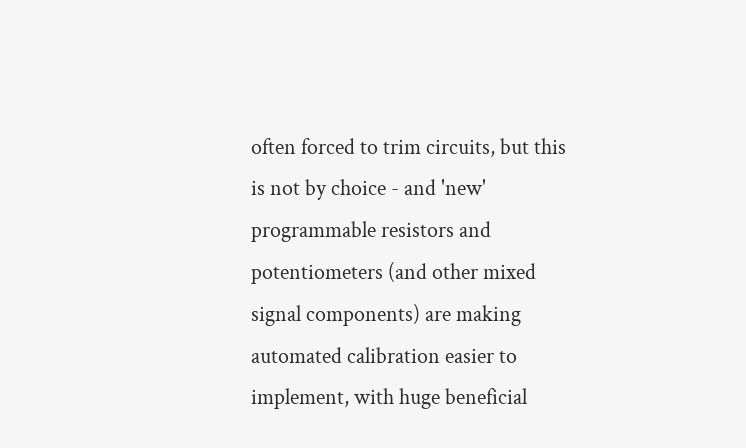often forced to trim circuits, but this is not by choice - and 'new' programmable resistors and potentiometers (and other mixed signal components) are making automated calibration easier to implement, with huge beneficial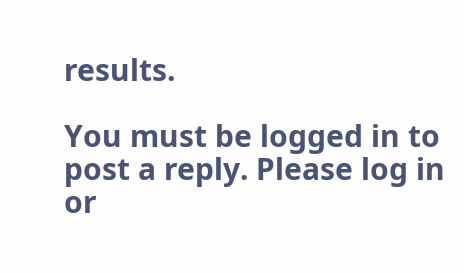results.

You must be logged in to post a reply. Please log in or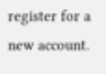register for a new account.